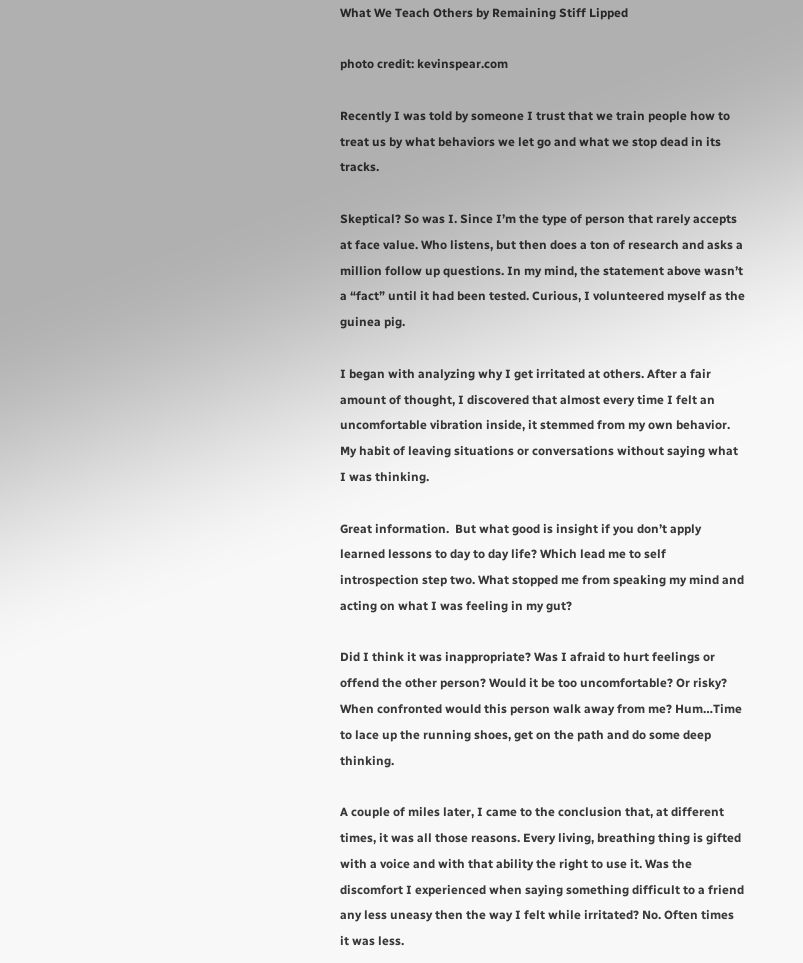What We Teach Others by Remaining Stiff Lipped

photo credit: kevinspear.com

Recently I was told by someone I trust that we train people how to treat us by what behaviors we let go and what we stop dead in its tracks.

Skeptical? So was I. Since I’m the type of person that rarely accepts at face value. Who listens, but then does a ton of research and asks a million follow up questions. In my mind, the statement above wasn’t a “fact” until it had been tested. Curious, I volunteered myself as the guinea pig.

I began with analyzing why I get irritated at others. After a fair amount of thought, I discovered that almost every time I felt an uncomfortable vibration inside, it stemmed from my own behavior. My habit of leaving situations or conversations without saying what I was thinking.

Great information.  But what good is insight if you don’t apply learned lessons to day to day life? Which lead me to self introspection step two. What stopped me from speaking my mind and acting on what I was feeling in my gut?

Did I think it was inappropriate? Was I afraid to hurt feelings or offend the other person? Would it be too uncomfortable? Or risky? When confronted would this person walk away from me? Hum…Time to lace up the running shoes, get on the path and do some deep thinking.

A couple of miles later, I came to the conclusion that, at different times, it was all those reasons. Every living, breathing thing is gifted with a voice and with that ability the right to use it. Was the discomfort I experienced when saying something difficult to a friend any less uneasy then the way I felt while irritated? No. Often times it was less.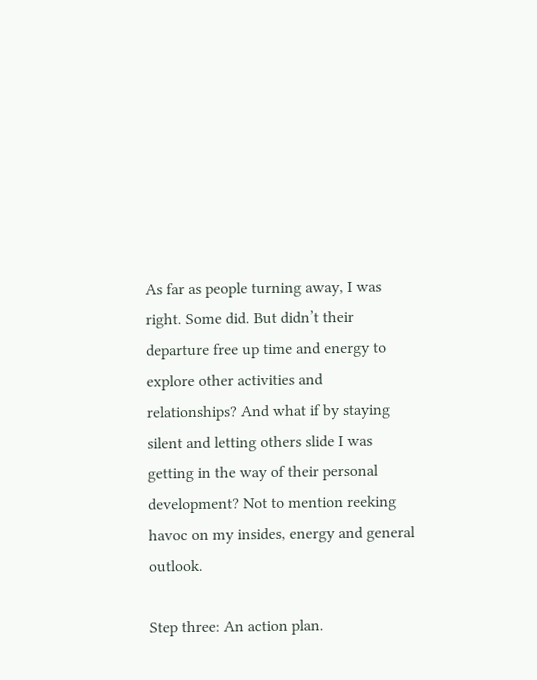As far as people turning away, I was right. Some did. But didn’t their departure free up time and energy to explore other activities and relationships? And what if by staying silent and letting others slide I was getting in the way of their personal development? Not to mention reeking havoc on my insides, energy and general outlook.

Step three: An action plan.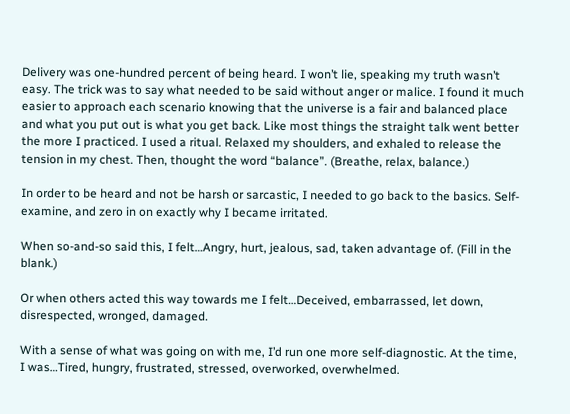Delivery was one-hundred percent of being heard. I won’t lie, speaking my truth wasn’t easy. The trick was to say what needed to be said without anger or malice. I found it much easier to approach each scenario knowing that the universe is a fair and balanced place and what you put out is what you get back. Like most things the straight talk went better the more I practiced. I used a ritual. Relaxed my shoulders, and exhaled to release the tension in my chest. Then, thought the word “balance”. (Breathe, relax, balance.)

In order to be heard and not be harsh or sarcastic, I needed to go back to the basics. Self-examine, and zero in on exactly why I became irritated.

When so-and-so said this, I felt…Angry, hurt, jealous, sad, taken advantage of. (Fill in the blank.)

Or when others acted this way towards me I felt…Deceived, embarrassed, let down, disrespected, wronged, damaged.

With a sense of what was going on with me, I’d run one more self-diagnostic. At the time, I was…Tired, hungry, frustrated, stressed, overworked, overwhelmed.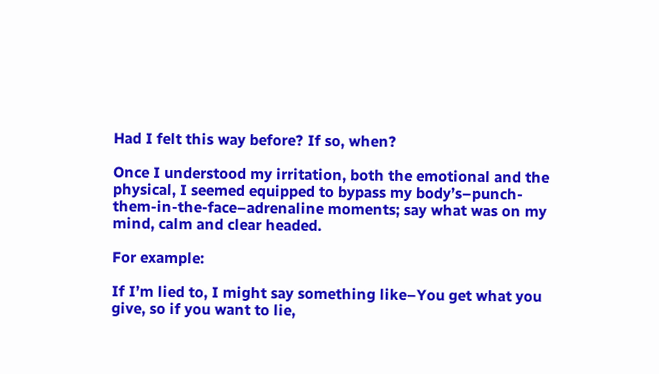Had I felt this way before? If so, when?

Once I understood my irritation, both the emotional and the physical, I seemed equipped to bypass my body’s–punch-them-in-the-face–adrenaline moments; say what was on my mind, calm and clear headed.

For example:

If I’m lied to, I might say something like–You get what you give, so if you want to lie,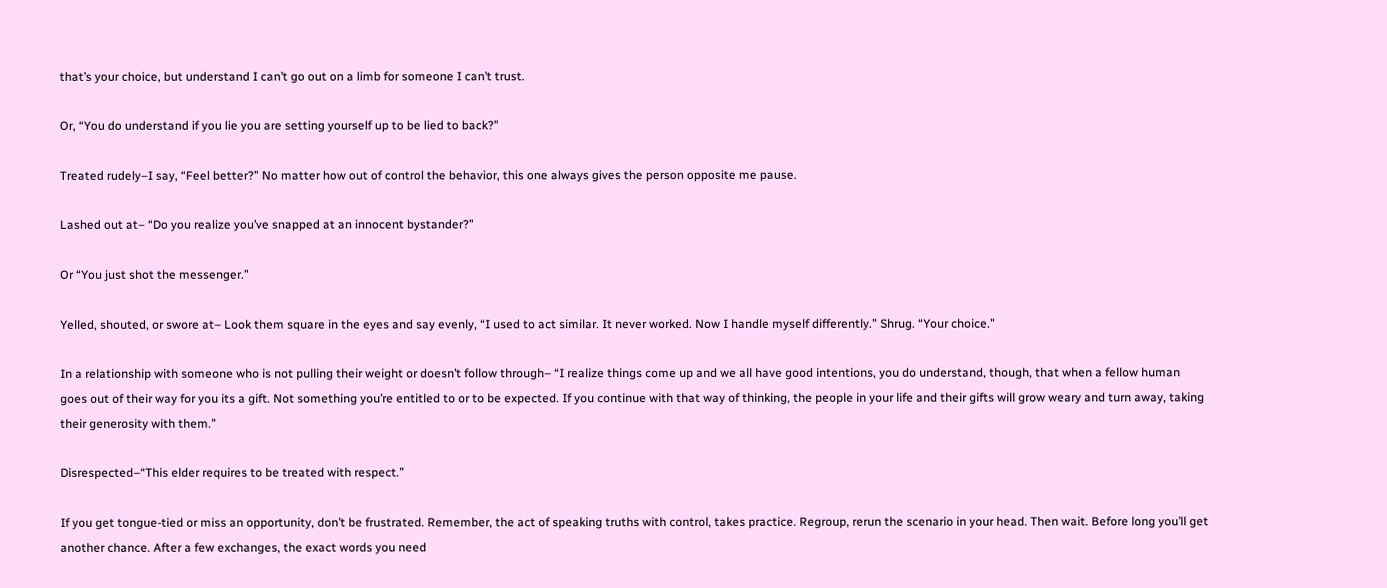that’s your choice, but understand I can’t go out on a limb for someone I can’t trust.

Or, “You do understand if you lie you are setting yourself up to be lied to back?”

Treated rudely–I say, “Feel better?” No matter how out of control the behavior, this one always gives the person opposite me pause.

Lashed out at– “Do you realize you’ve snapped at an innocent bystander?”

Or “You just shot the messenger.”

Yelled, shouted, or swore at– Look them square in the eyes and say evenly, “I used to act similar. It never worked. Now I handle myself differently.” Shrug. “Your choice.”

In a relationship with someone who is not pulling their weight or doesn’t follow through– “I realize things come up and we all have good intentions, you do understand, though, that when a fellow human goes out of their way for you its a gift. Not something you’re entitled to or to be expected. If you continue with that way of thinking, the people in your life and their gifts will grow weary and turn away, taking their generosity with them.”

Disrespected–“This elder requires to be treated with respect.”

If you get tongue-tied or miss an opportunity, don’t be frustrated. Remember, the act of speaking truths with control, takes practice. Regroup, rerun the scenario in your head. Then wait. Before long you’ll get another chance. After a few exchanges, the exact words you need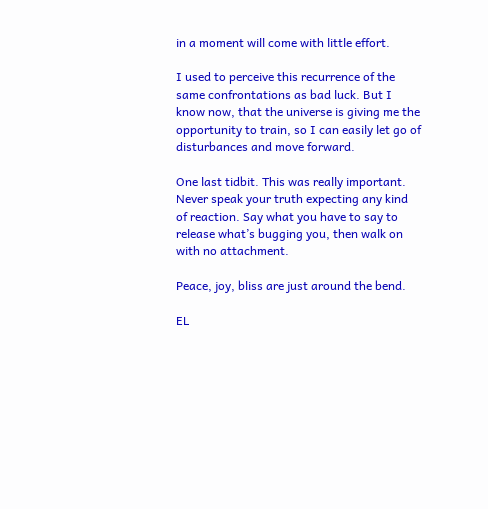in a moment will come with little effort.

I used to perceive this recurrence of the same confrontations as bad luck. But I know now, that the universe is giving me the opportunity to train, so I can easily let go of disturbances and move forward.

One last tidbit. This was really important. Never speak your truth expecting any kind of reaction. Say what you have to say to release what’s bugging you, then walk on with no attachment.

Peace, joy, bliss are just around the bend.

EL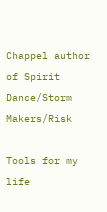Chappel author of Spirit Dance/Storm Makers/Risk

Tools for my life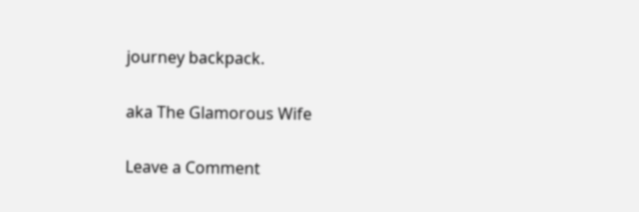journey backpack.

aka The Glamorous Wife

Leave a Comment